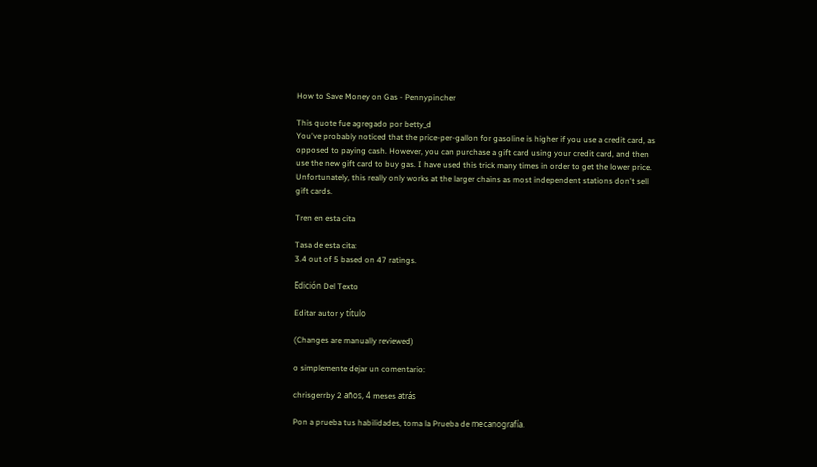How to Save Money on Gas - Pennypincher

This quote fue agregado por betty_d
You've probably noticed that the price-per-gallon for gasoline is higher if you use a credit card, as opposed to paying cash. However, you can purchase a gift card using your credit card, and then use the new gift card to buy gas. I have used this trick many times in order to get the lower price. Unfortunately, this really only works at the larger chains as most independent stations don't sell gift cards.

Tren en esta cita

Tasa de esta cita:
3.4 out of 5 based on 47 ratings.

Edición Del Texto

Editar autor y título

(Changes are manually reviewed)

o simplemente dejar un comentario:

chrisgerrby 2 años, 4 meses atrás

Pon a prueba tus habilidades, toma la Prueba de mecanografía.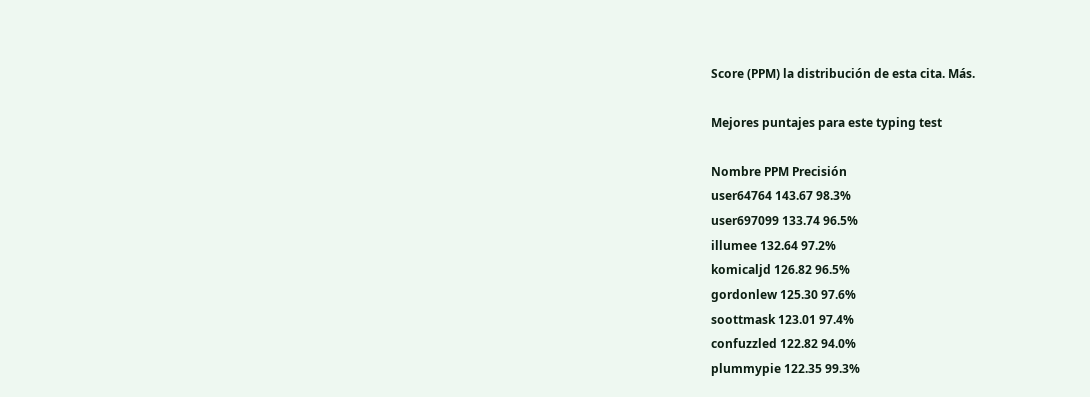Score (PPM) la distribución de esta cita. Más.

Mejores puntajes para este typing test

Nombre PPM Precisión
user64764 143.67 98.3%
user697099 133.74 96.5%
illumee 132.64 97.2%
komicaljd 126.82 96.5%
gordonlew 125.30 97.6%
soottmask 123.01 97.4%
confuzzled 122.82 94.0%
plummypie 122.35 99.3%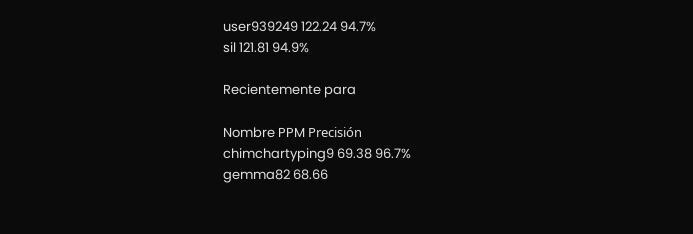user939249 122.24 94.7%
sil 121.81 94.9%

Recientemente para

Nombre PPM Precisión
chimchartyping9 69.38 96.7%
gemma82 68.66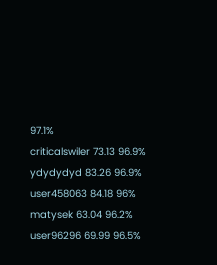97.1%
criticalswiler 73.13 96.9%
ydydydyd 83.26 96.9%
user458063 84.18 96%
matysek 63.04 96.2%
user96296 69.99 96.5%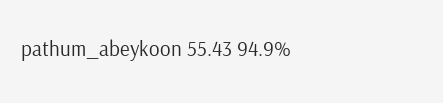pathum_abeykoon 55.43 94.9%